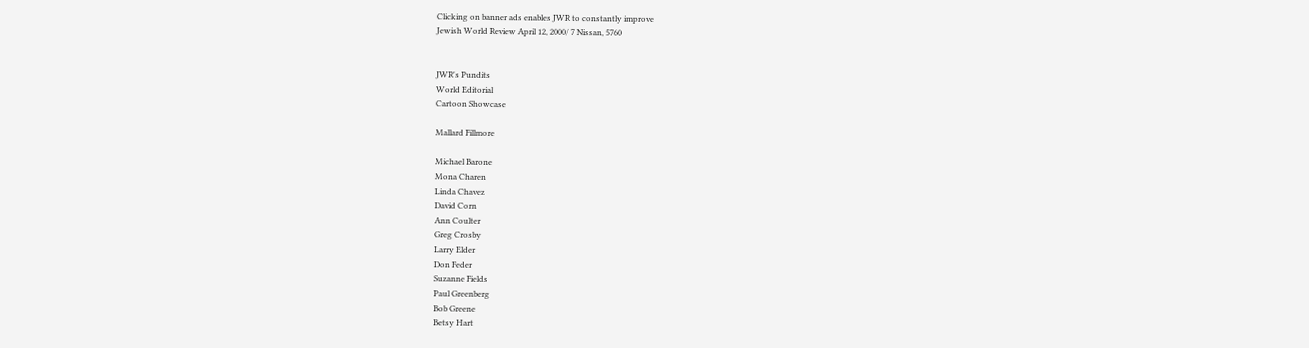Clicking on banner ads enables JWR to constantly improve
Jewish World Review April 12, 2000/ 7 Nissan, 5760


JWR's Pundits
World Editorial
Cartoon Showcase

Mallard Fillmore

Michael Barone
Mona Charen
Linda Chavez
David Corn
Ann Coulter
Greg Crosby
Larry Elder
Don Feder
Suzanne Fields
Paul Greenberg
Bob Greene
Betsy Hart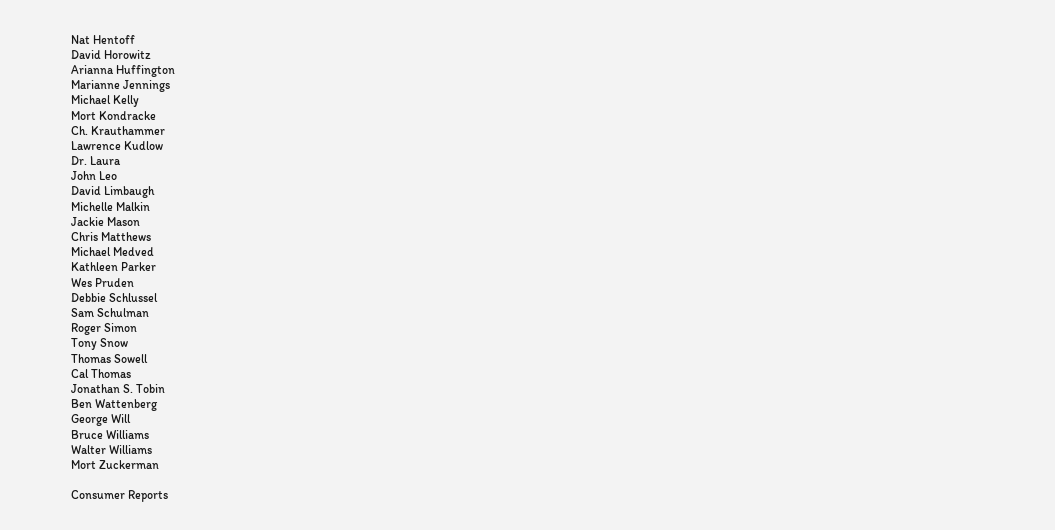Nat Hentoff
David Horowitz
Arianna Huffington
Marianne Jennings
Michael Kelly
Mort Kondracke
Ch. Krauthammer
Lawrence Kudlow
Dr. Laura
John Leo
David Limbaugh
Michelle Malkin
Jackie Mason
Chris Matthews
Michael Medved
Kathleen Parker
Wes Pruden
Debbie Schlussel
Sam Schulman
Roger Simon
Tony Snow
Thomas Sowell
Cal Thomas
Jonathan S. Tobin
Ben Wattenberg
George Will
Bruce Williams
Walter Williams
Mort Zuckerman

Consumer Reports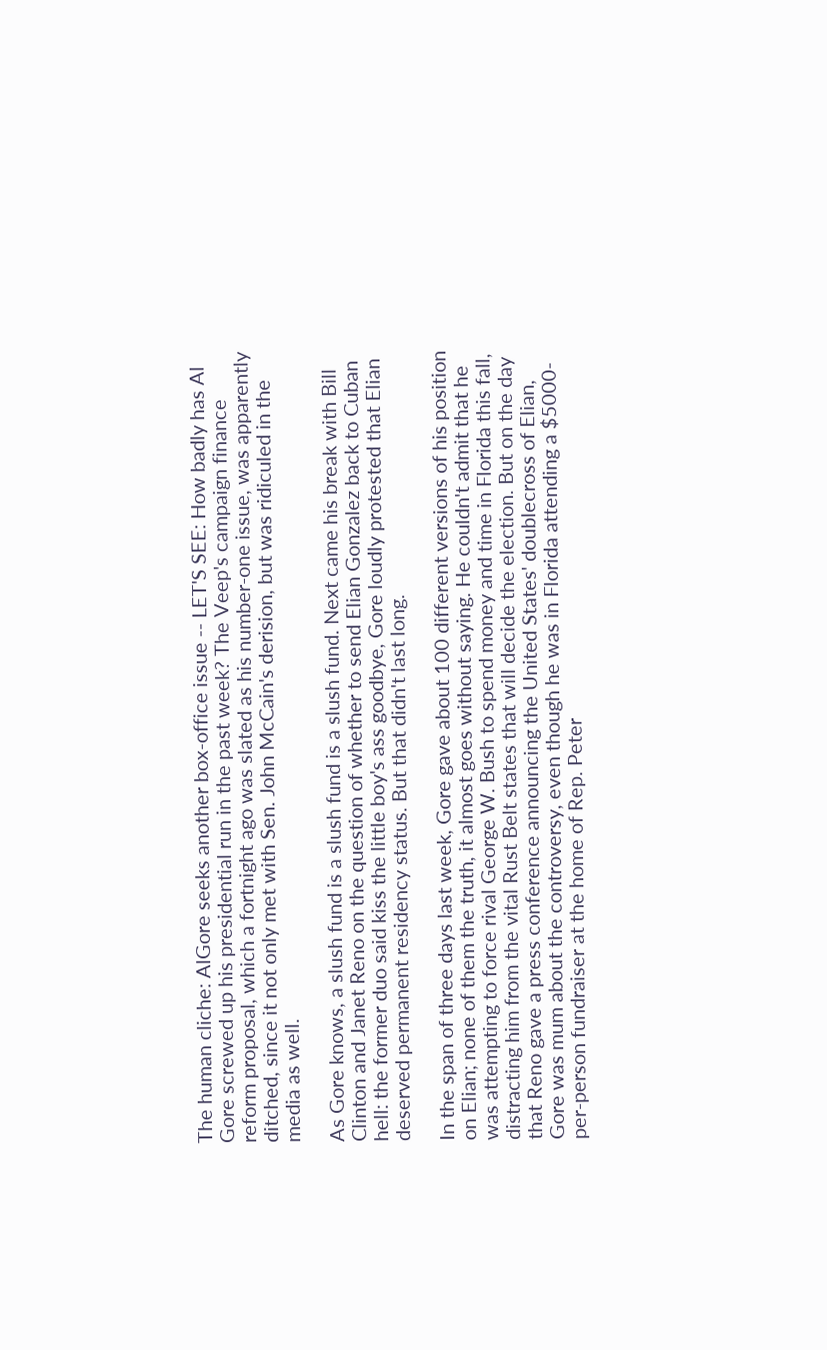The human cliche: AlGore seeks another box-office issue -- LET'S SEE: How badly has Al Gore screwed up his presidential run in the past week? The Veep's campaign finance reform proposal, which a fortnight ago was slated as his number-one issue, was apparently ditched, since it not only met with Sen. John McCain's derision, but was ridiculed in the media as well.

As Gore knows, a slush fund is a slush fund is a slush fund. Next came his break with Bill Clinton and Janet Reno on the question of whether to send Elian Gonzalez back to Cuban hell: the former duo said kiss the little boy's ass goodbye, Gore loudly protested that Elian deserved permanent residency status. But that didn't last long.

In the span of three days last week, Gore gave about 100 different versions of his position on Elian; none of them the truth, it almost goes without saying. He couldn't admit that he was attempting to force rival George W. Bush to spend money and time in Florida this fall, distracting him from the vital Rust Belt states that will decide the election. But on the day that Reno gave a press conference announcing the United States' doublecross of Elian, Gore was mum about the controversy, even though he was in Florida attending a $5000-per-person fundraiser at the home of Rep. Peter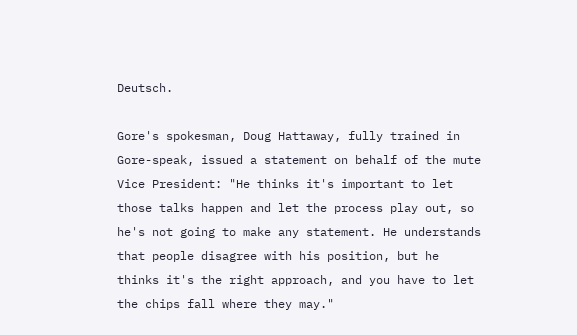Deutsch.

Gore's spokesman, Doug Hattaway, fully trained in Gore-speak, issued a statement on behalf of the mute Vice President: "He thinks it's important to let those talks happen and let the process play out, so he's not going to make any statement. He understands that people disagree with his position, but he thinks it's the right approach, and you have to let the chips fall where they may."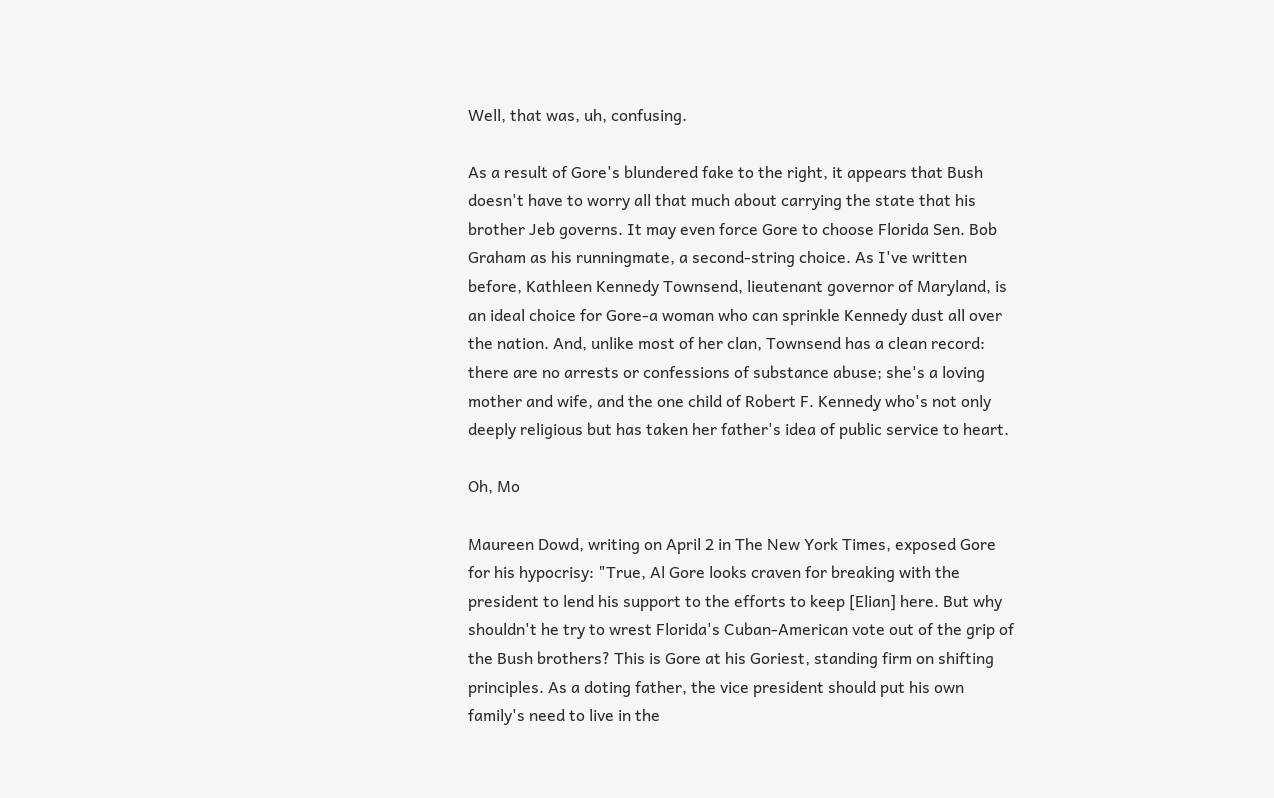Well, that was, uh, confusing.

As a result of Gore's blundered fake to the right, it appears that Bush doesn't have to worry all that much about carrying the state that his brother Jeb governs. It may even force Gore to choose Florida Sen. Bob Graham as his runningmate, a second-string choice. As I've written before, Kathleen Kennedy Townsend, lieutenant governor of Maryland, is an ideal choice for Gore-a woman who can sprinkle Kennedy dust all over the nation. And, unlike most of her clan, Townsend has a clean record: there are no arrests or confessions of substance abuse; she's a loving mother and wife, and the one child of Robert F. Kennedy who's not only deeply religious but has taken her father's idea of public service to heart.

Oh, Mo

Maureen Dowd, writing on April 2 in The New York Times, exposed Gore for his hypocrisy: "True, Al Gore looks craven for breaking with the president to lend his support to the efforts to keep [Elian] here. But why shouldn't he try to wrest Florida's Cuban-American vote out of the grip of the Bush brothers? This is Gore at his Goriest, standing firm on shifting principles. As a doting father, the vice president should put his own family's need to live in the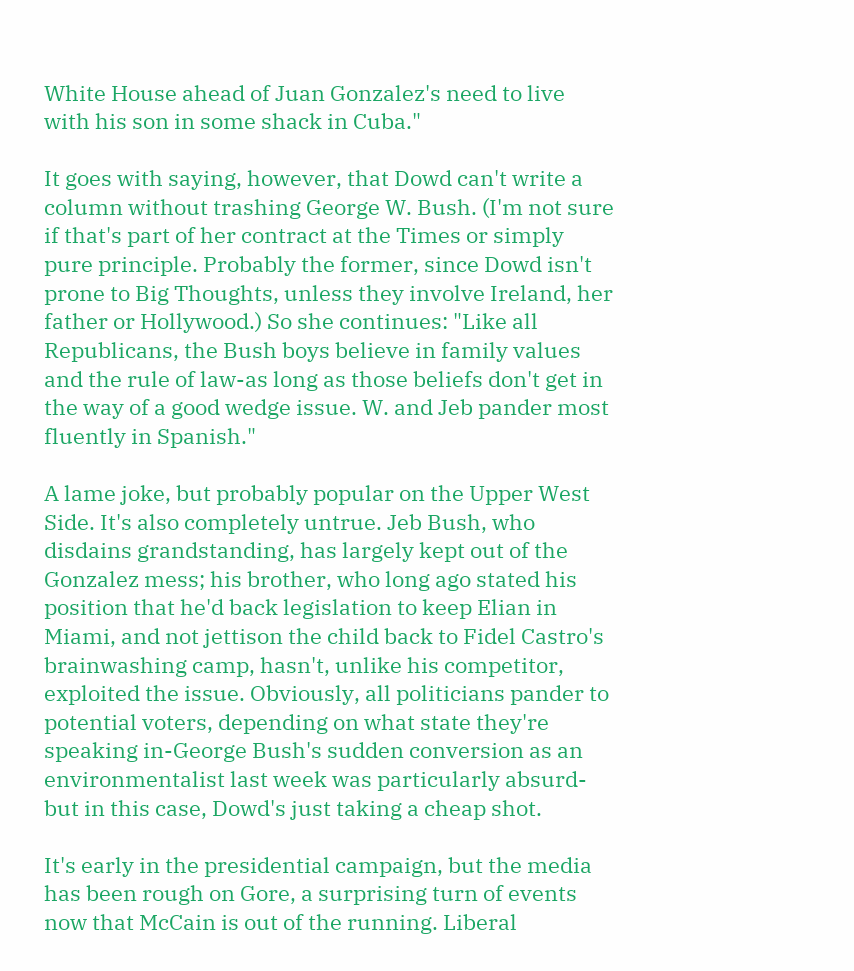White House ahead of Juan Gonzalez's need to live with his son in some shack in Cuba."

It goes with saying, however, that Dowd can't write a column without trashing George W. Bush. (I'm not sure if that's part of her contract at the Times or simply pure principle. Probably the former, since Dowd isn't prone to Big Thoughts, unless they involve Ireland, her father or Hollywood.) So she continues: "Like all Republicans, the Bush boys believe in family values and the rule of law-as long as those beliefs don't get in the way of a good wedge issue. W. and Jeb pander most fluently in Spanish."

A lame joke, but probably popular on the Upper West Side. It's also completely untrue. Jeb Bush, who disdains grandstanding, has largely kept out of the Gonzalez mess; his brother, who long ago stated his position that he'd back legislation to keep Elian in Miami, and not jettison the child back to Fidel Castro's brainwashing camp, hasn't, unlike his competitor, exploited the issue. Obviously, all politicians pander to potential voters, depending on what state they're speaking in-George Bush's sudden conversion as an environmentalist last week was particularly absurd-but in this case, Dowd's just taking a cheap shot.

It's early in the presidential campaign, but the media has been rough on Gore, a surprising turn of events now that McCain is out of the running. Liberal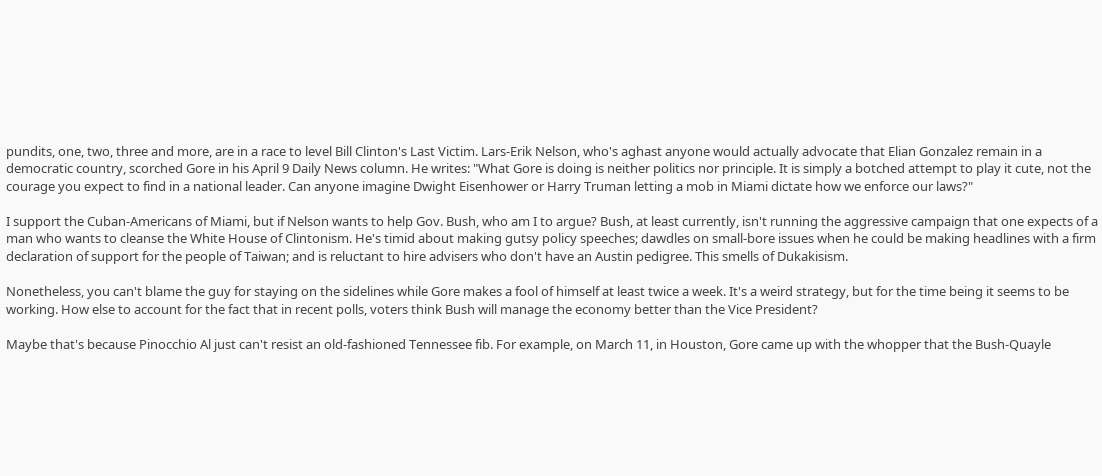pundits, one, two, three and more, are in a race to level Bill Clinton's Last Victim. Lars-Erik Nelson, who's aghast anyone would actually advocate that Elian Gonzalez remain in a democratic country, scorched Gore in his April 9 Daily News column. He writes: "What Gore is doing is neither politics nor principle. It is simply a botched attempt to play it cute, not the courage you expect to find in a national leader. Can anyone imagine Dwight Eisenhower or Harry Truman letting a mob in Miami dictate how we enforce our laws?"

I support the Cuban-Americans of Miami, but if Nelson wants to help Gov. Bush, who am I to argue? Bush, at least currently, isn't running the aggressive campaign that one expects of a man who wants to cleanse the White House of Clintonism. He's timid about making gutsy policy speeches; dawdles on small-bore issues when he could be making headlines with a firm declaration of support for the people of Taiwan; and is reluctant to hire advisers who don't have an Austin pedigree. This smells of Dukakisism.

Nonetheless, you can't blame the guy for staying on the sidelines while Gore makes a fool of himself at least twice a week. It's a weird strategy, but for the time being it seems to be working. How else to account for the fact that in recent polls, voters think Bush will manage the economy better than the Vice President?

Maybe that's because Pinocchio Al just can't resist an old-fashioned Tennessee fib. For example, on March 11, in Houston, Gore came up with the whopper that the Bush-Quayle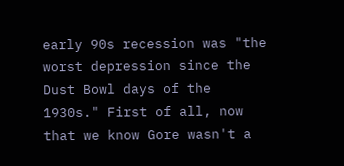early 90s recession was "the worst depression since the Dust Bowl days of the 1930s." First of all, now that we know Gore wasn't a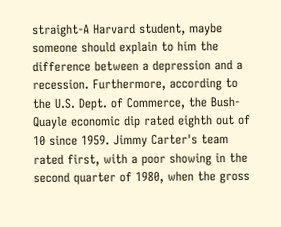straight-A Harvard student, maybe someone should explain to him the difference between a depression and a recession. Furthermore, according to the U.S. Dept. of Commerce, the Bush-Quayle economic dip rated eighth out of 10 since 1959. Jimmy Carter's team rated first, with a poor showing in the second quarter of 1980, when the gross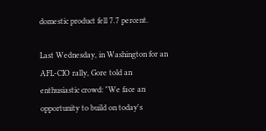domestic product fell 7.7 percent.

Last Wednesday, in Washington for an AFL-CIO rally, Gore told an enthusiastic crowd: "We face an opportunity to build on today's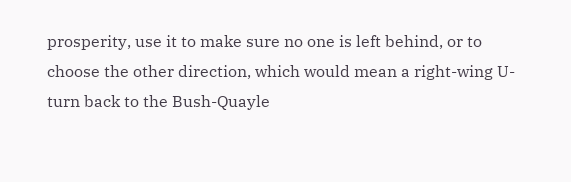prosperity, use it to make sure no one is left behind, or to choose the other direction, which would mean a right-wing U-turn back to the Bush-Quayle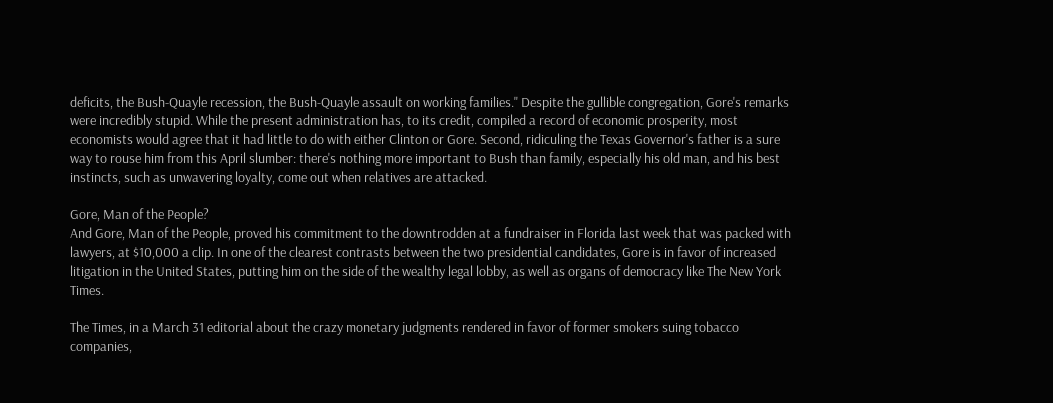deficits, the Bush-Quayle recession, the Bush-Quayle assault on working families." Despite the gullible congregation, Gore's remarks were incredibly stupid. While the present administration has, to its credit, compiled a record of economic prosperity, most economists would agree that it had little to do with either Clinton or Gore. Second, ridiculing the Texas Governor's father is a sure way to rouse him from this April slumber: there's nothing more important to Bush than family, especially his old man, and his best instincts, such as unwavering loyalty, come out when relatives are attacked.

Gore, Man of the People?
And Gore, Man of the People, proved his commitment to the downtrodden at a fundraiser in Florida last week that was packed with lawyers, at $10,000 a clip. In one of the clearest contrasts between the two presidential candidates, Gore is in favor of increased litigation in the United States, putting him on the side of the wealthy legal lobby, as well as organs of democracy like The New York Times.

The Times, in a March 31 editorial about the crazy monetary judgments rendered in favor of former smokers suing tobacco companies,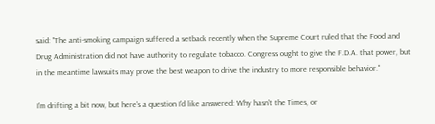said: "The anti-smoking campaign suffered a setback recently when the Supreme Court ruled that the Food and Drug Administration did not have authority to regulate tobacco. Congress ought to give the F.D.A. that power, but in the meantime lawsuits may prove the best weapon to drive the industry to more responsible behavior."

I'm drifting a bit now, but here's a question I'd like answered: Why hasn't the Times, or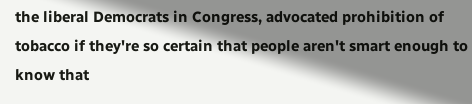the liberal Democrats in Congress, advocated prohibition of tobacco if they're so certain that people aren't smart enough to know that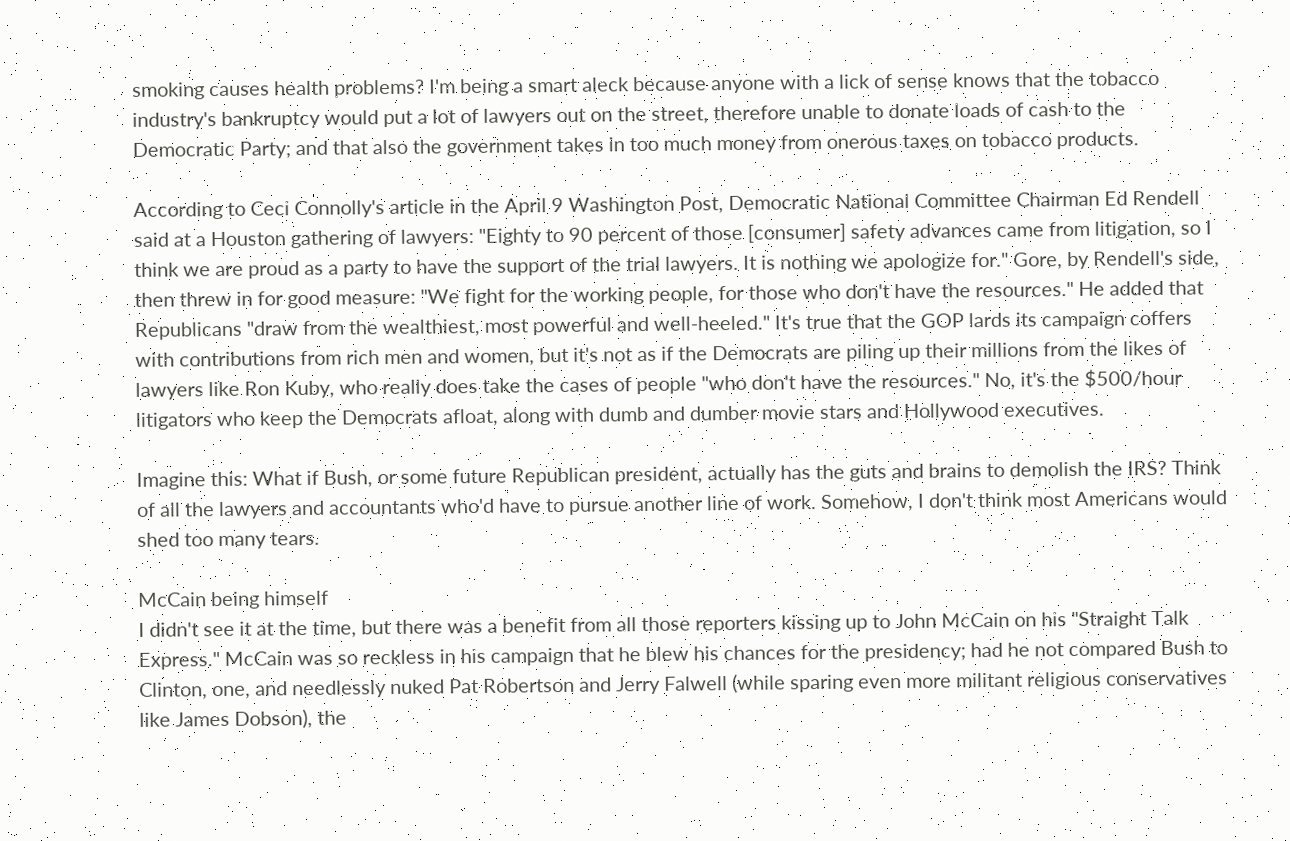smoking causes health problems? I'm being a smart aleck because anyone with a lick of sense knows that the tobacco industry's bankruptcy would put a lot of lawyers out on the street, therefore unable to donate loads of cash to the Democratic Party; and that also the government takes in too much money from onerous taxes on tobacco products.

According to Ceci Connolly's article in the April 9 Washington Post, Democratic National Committee Chairman Ed Rendell said at a Houston gathering of lawyers: "Eighty to 90 percent of those [consumer] safety advances came from litigation, so I think we are proud as a party to have the support of the trial lawyers. It is nothing we apologize for." Gore, by Rendell's side, then threw in for good measure: "We fight for the working people, for those who don't have the resources." He added that Republicans "draw from the wealthiest, most powerful and well-heeled." It's true that the GOP lards its campaign coffers with contributions from rich men and women, but it's not as if the Democrats are piling up their millions from the likes of lawyers like Ron Kuby, who really does take the cases of people "who don't have the resources." No, it's the $500/hour litigators who keep the Democrats afloat, along with dumb and dumber movie stars and Hollywood executives.

Imagine this: What if Bush, or some future Republican president, actually has the guts and brains to demolish the IRS? Think of all the lawyers and accountants who'd have to pursue another line of work. Somehow, I don't think most Americans would shed too many tears.

McCain being himself
I didn't see it at the time, but there was a benefit from all those reporters kissing up to John McCain on his "Straight Talk Express." McCain was so reckless in his campaign that he blew his chances for the presidency; had he not compared Bush to Clinton, one, and needlessly nuked Pat Robertson and Jerry Falwell (while sparing even more militant religious conservatives like James Dobson), the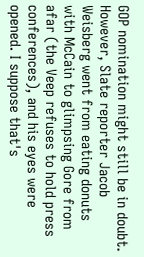GOP nomination might still be in doubt. However, Slate reporter Jacob Weisberg went from eating donuts with McCain to glimpsing Gore from afar (the Veep refuses to hold press conferences), and his eyes were opened. I suppose that's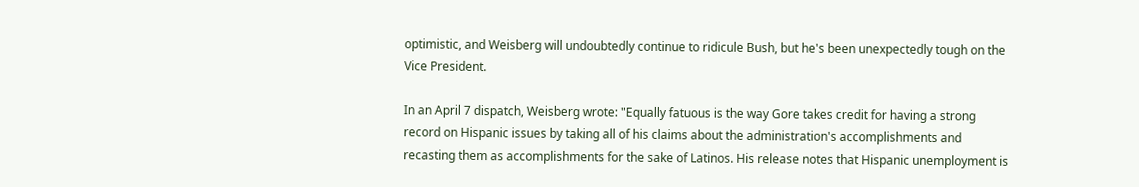optimistic, and Weisberg will undoubtedly continue to ridicule Bush, but he's been unexpectedly tough on the Vice President.

In an April 7 dispatch, Weisberg wrote: "Equally fatuous is the way Gore takes credit for having a strong record on Hispanic issues by taking all of his claims about the administration's accomplishments and recasting them as accomplishments for the sake of Latinos. His release notes that Hispanic unemployment is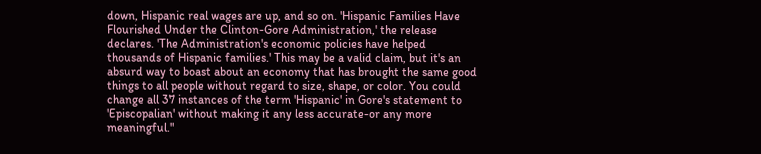down, Hispanic real wages are up, and so on. 'Hispanic Families Have Flourished Under the Clinton-Gore Administration,' the release declares. 'The Administration's economic policies have helped thousands of Hispanic families.' This may be a valid claim, but it's an absurd way to boast about an economy that has brought the same good things to all people without regard to size, shape, or color. You could change all 37 instances of the term 'Hispanic' in Gore's statement to 'Episcopalian' without making it any less accurate-or any more meaningful."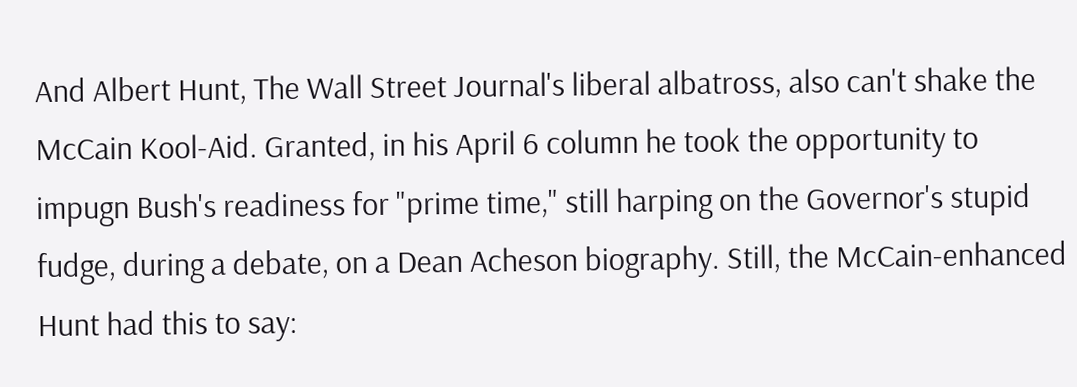And Albert Hunt, The Wall Street Journal's liberal albatross, also can't shake the McCain Kool-Aid. Granted, in his April 6 column he took the opportunity to impugn Bush's readiness for "prime time," still harping on the Governor's stupid fudge, during a debate, on a Dean Acheson biography. Still, the McCain-enhanced Hunt had this to say: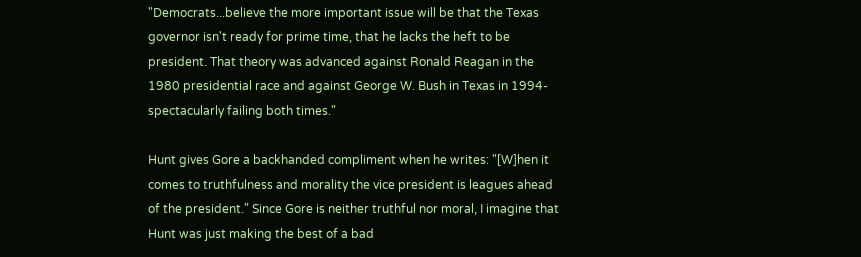"Democrats...believe the more important issue will be that the Texas governor isn't ready for prime time, that he lacks the heft to be president. That theory was advanced against Ronald Reagan in the 1980 presidential race and against George W. Bush in Texas in 1994-spectacularly failing both times."

Hunt gives Gore a backhanded compliment when he writes: "[W]hen it comes to truthfulness and morality the vice president is leagues ahead of the president." Since Gore is neither truthful nor moral, I imagine that Hunt was just making the best of a bad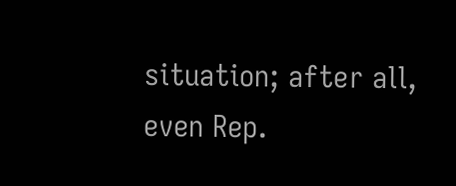situation; after all, even Rep.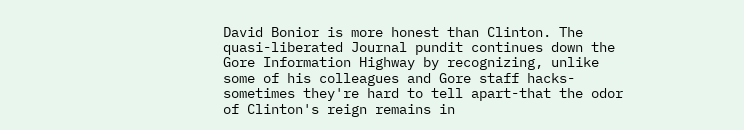David Bonior is more honest than Clinton. The quasi-liberated Journal pundit continues down the Gore Information Highway by recognizing, unlike some of his colleagues and Gore staff hacks-sometimes they're hard to tell apart-that the odor of Clinton's reign remains in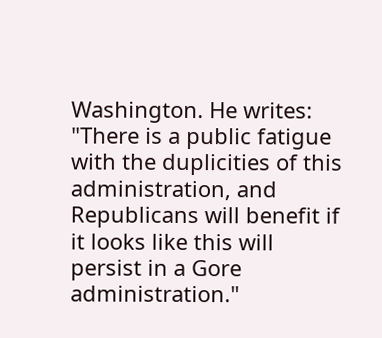Washington. He writes: "There is a public fatigue with the duplicities of this administration, and Republicans will benefit if it looks like this will persist in a Gore administration."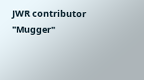JWR contributor "Mugger"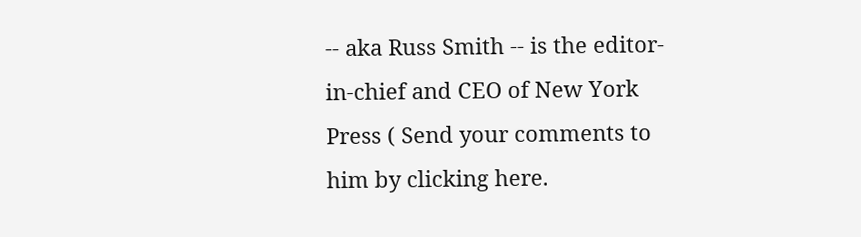-- aka Russ Smith -- is the editor-in-chief and CEO of New York Press ( Send your comments to him by clicking here.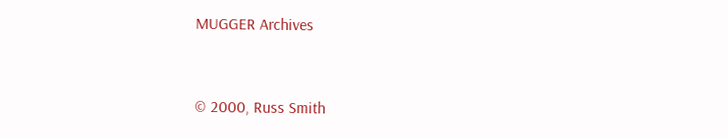MUGGER Archives



© 2000, Russ Smith